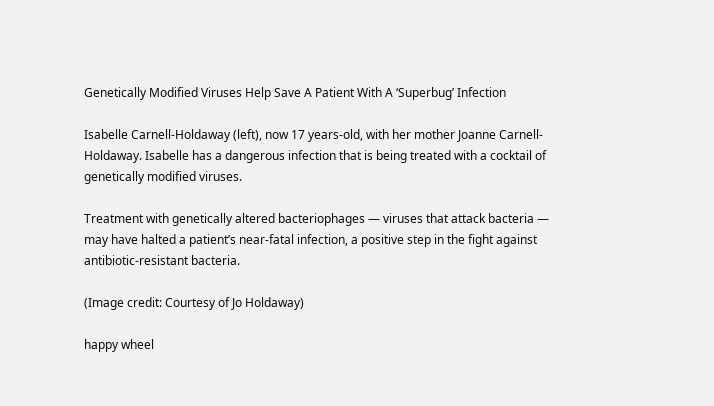Genetically Modified Viruses Help Save A Patient With A ‘Superbug’ Infection

Isabelle Carnell-Holdaway (left), now 17 years-old, with her mother Joanne Carnell-Holdaway. Isabelle has a dangerous infection that is being treated with a cocktail of genetically modified viruses.

Treatment with genetically altered bacteriophages — viruses that attack bacteria — may have halted a patient’s near-fatal infection, a positive step in the fight against antibiotic-resistant bacteria.

(Image credit: Courtesy of Jo Holdaway)

happy wheel